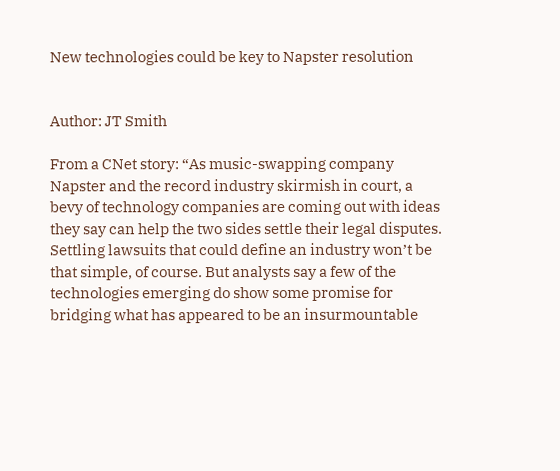New technologies could be key to Napster resolution


Author: JT Smith

From a CNet story: “As music-swapping company Napster and the record industry skirmish in court, a bevy of technology companies are coming out with ideas they say can help the two sides settle their legal disputes. Settling lawsuits that could define an industry won’t be that simple, of course. But analysts say a few of the technologies emerging do show some promise for bridging what has appeared to be an insurmountable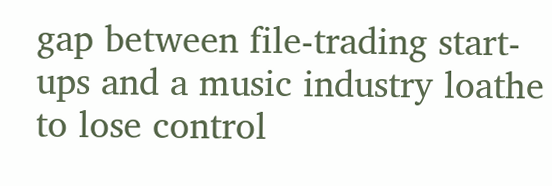gap between file-trading start-ups and a music industry loathe to lose control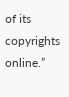of its copyrights online.”